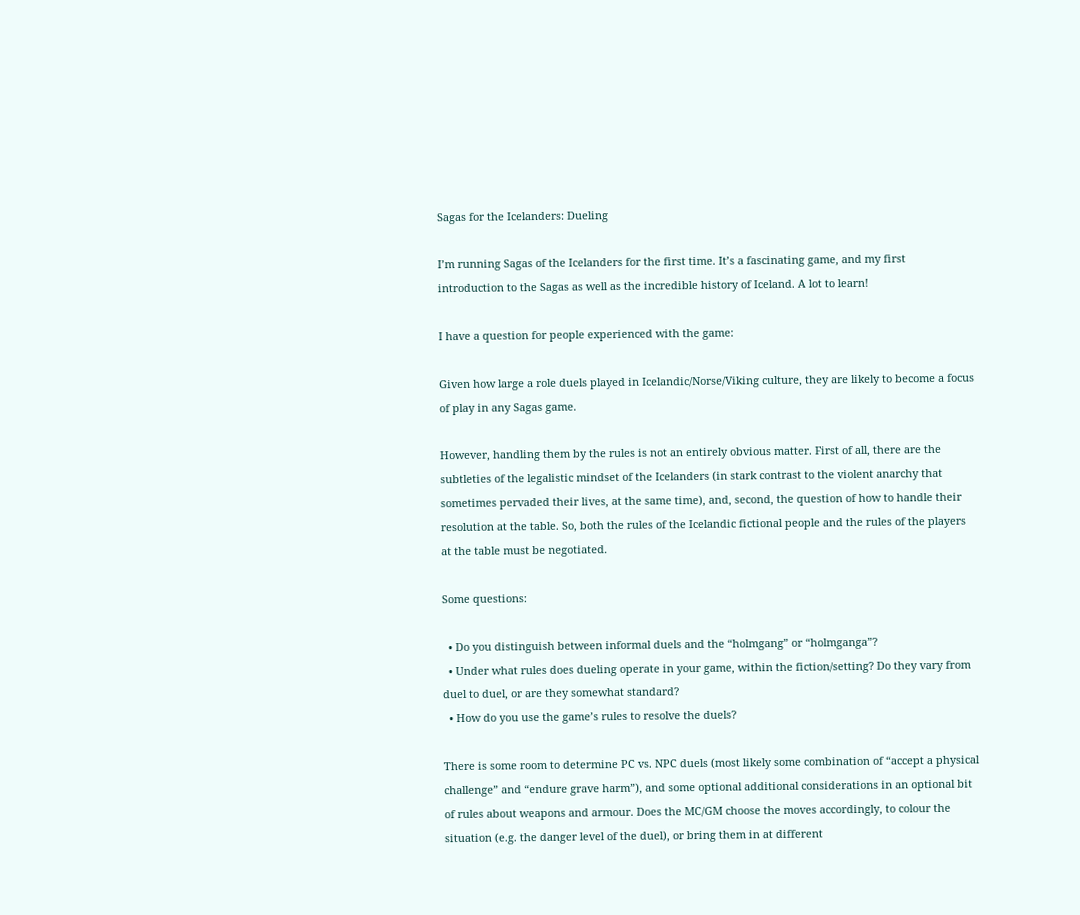Sagas for the Icelanders: Dueling

I’m running Sagas of the Icelanders for the first time. It’s a fascinating game, and my first introduction to the Sagas as well as the incredible history of Iceland. A lot to learn!

I have a question for people experienced with the game:

Given how large a role duels played in Icelandic/Norse/Viking culture, they are likely to become a focus of play in any Sagas game.

However, handling them by the rules is not an entirely obvious matter. First of all, there are the subtleties of the legalistic mindset of the Icelanders (in stark contrast to the violent anarchy that sometimes pervaded their lives, at the same time), and, second, the question of how to handle their resolution at the table. So, both the rules of the Icelandic fictional people and the rules of the players at the table must be negotiated.

Some questions:

  • Do you distinguish between informal duels and the “holmgang” or “holmganga”?
  • Under what rules does dueling operate in your game, within the fiction/setting? Do they vary from duel to duel, or are they somewhat standard?
  • How do you use the game’s rules to resolve the duels?

There is some room to determine PC vs. NPC duels (most likely some combination of “accept a physical challenge” and “endure grave harm”), and some optional additional considerations in an optional bit of rules about weapons and armour. Does the MC/GM choose the moves accordingly, to colour the situation (e.g. the danger level of the duel), or bring them in at different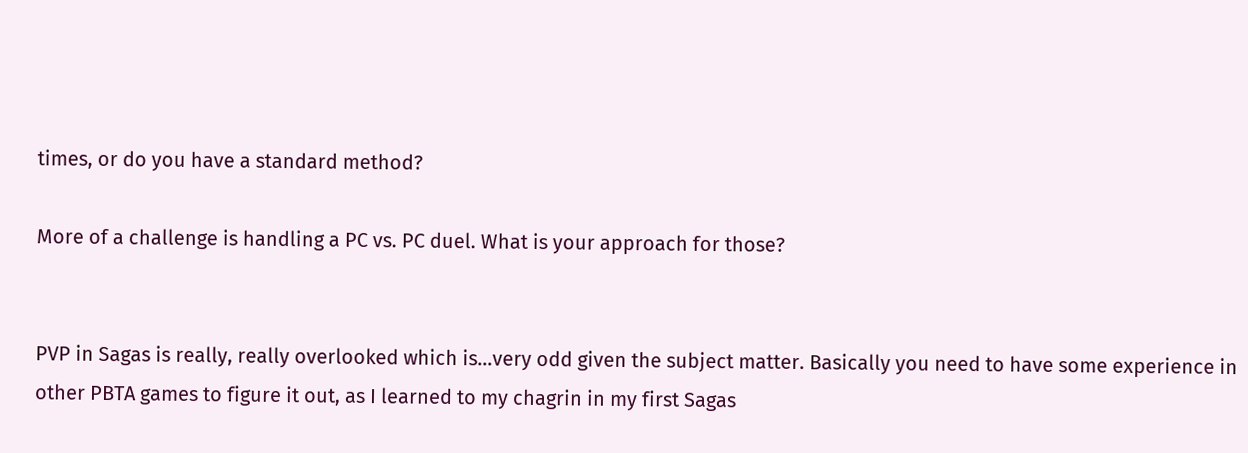times, or do you have a standard method?

More of a challenge is handling a PC vs. PC duel. What is your approach for those?


PVP in Sagas is really, really overlooked which is…very odd given the subject matter. Basically you need to have some experience in other PBTA games to figure it out, as I learned to my chagrin in my first Sagas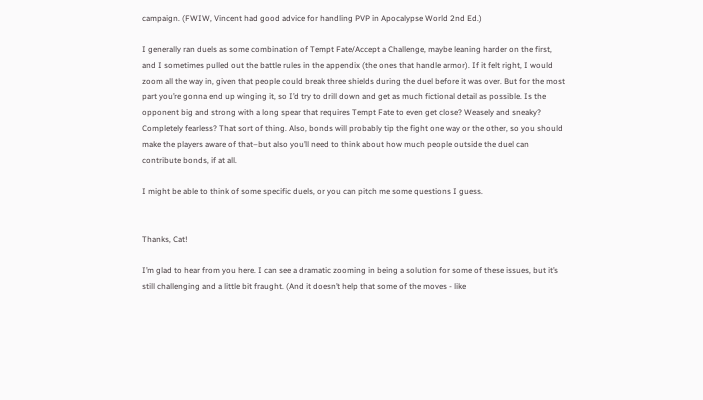campaign. (FWIW, Vincent had good advice for handling PVP in Apocalypse World 2nd Ed.)

I generally ran duels as some combination of Tempt Fate/Accept a Challenge, maybe leaning harder on the first, and I sometimes pulled out the battle rules in the appendix (the ones that handle armor). If it felt right, I would zoom all the way in, given that people could break three shields during the duel before it was over. But for the most part you’re gonna end up winging it, so I’d try to drill down and get as much fictional detail as possible. Is the opponent big and strong with a long spear that requires Tempt Fate to even get close? Weasely and sneaky? Completely fearless? That sort of thing. Also, bonds will probably tip the fight one way or the other, so you should make the players aware of that–but also you’ll need to think about how much people outside the duel can contribute bonds, if at all.

I might be able to think of some specific duels, or you can pitch me some questions I guess.


Thanks, Cat!

I’m glad to hear from you here. I can see a dramatic zooming in being a solution for some of these issues, but it’s still challenging and a little bit fraught. (And it doesn’t help that some of the moves - like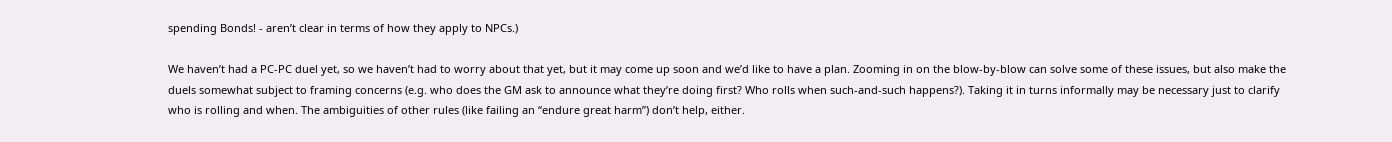spending Bonds! - aren’t clear in terms of how they apply to NPCs.)

We haven’t had a PC-PC duel yet, so we haven’t had to worry about that yet, but it may come up soon and we’d like to have a plan. Zooming in on the blow-by-blow can solve some of these issues, but also make the duels somewhat subject to framing concerns (e.g. who does the GM ask to announce what they’re doing first? Who rolls when such-and-such happens?). Taking it in turns informally may be necessary just to clarify who is rolling and when. The ambiguities of other rules (like failing an “endure great harm”) don’t help, either.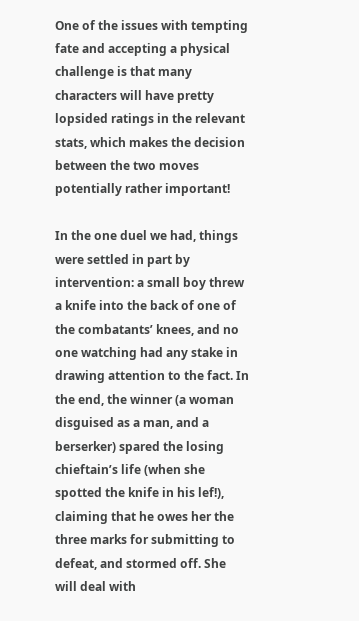One of the issues with tempting fate and accepting a physical challenge is that many characters will have pretty lopsided ratings in the relevant stats, which makes the decision between the two moves potentially rather important!

In the one duel we had, things were settled in part by intervention: a small boy threw a knife into the back of one of the combatants’ knees, and no one watching had any stake in drawing attention to the fact. In the end, the winner (a woman disguised as a man, and a berserker) spared the losing chieftain’s life (when she spotted the knife in his lef!), claiming that he owes her the three marks for submitting to defeat, and stormed off. She will deal with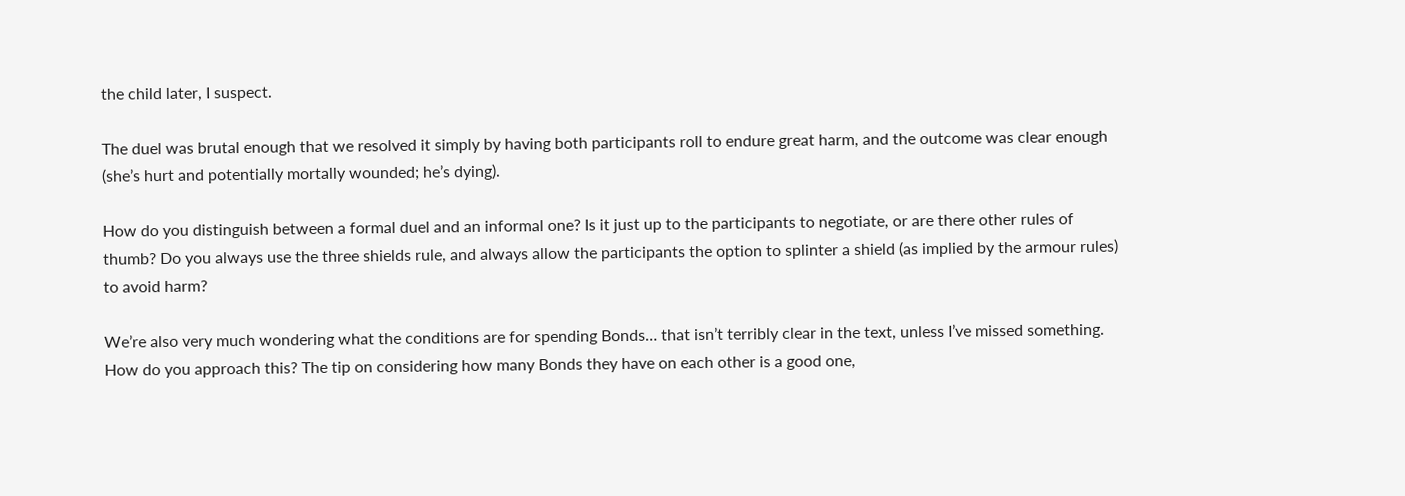the child later, I suspect.

The duel was brutal enough that we resolved it simply by having both participants roll to endure great harm, and the outcome was clear enough (she’s hurt and potentially mortally wounded; he’s dying).

How do you distinguish between a formal duel and an informal one? Is it just up to the participants to negotiate, or are there other rules of thumb? Do you always use the three shields rule, and always allow the participants the option to splinter a shield (as implied by the armour rules) to avoid harm?

We’re also very much wondering what the conditions are for spending Bonds… that isn’t terribly clear in the text, unless I’ve missed something. How do you approach this? The tip on considering how many Bonds they have on each other is a good one,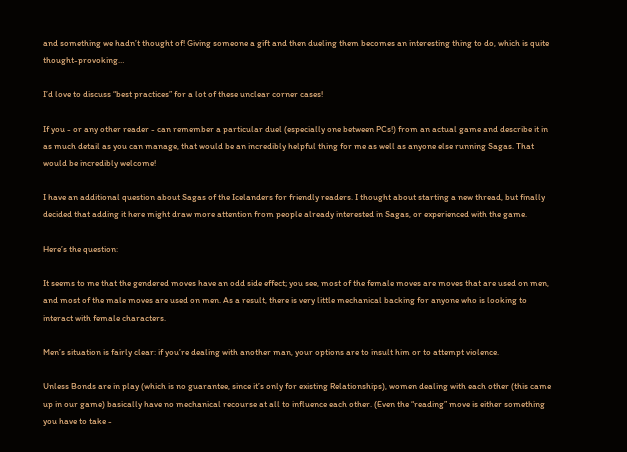and something we hadn’t thought of! Giving someone a gift and then dueling them becomes an interesting thing to do, which is quite thought-provoking…

I’d love to discuss “best practices” for a lot of these unclear corner cases!

If you - or any other reader - can remember a particular duel (especially one between PCs!) from an actual game and describe it in as much detail as you can manage, that would be an incredibly helpful thing for me as well as anyone else running Sagas. That would be incredibly welcome!

I have an additional question about Sagas of the Icelanders for friendly readers. I thought about starting a new thread, but finally decided that adding it here might draw more attention from people already interested in Sagas, or experienced with the game.

Here’s the question:

It seems to me that the gendered moves have an odd side effect; you see, most of the female moves are moves that are used on men, and most of the male moves are used on men. As a result, there is very little mechanical backing for anyone who is looking to interact with female characters.

Men’s situation is fairly clear: if you’re dealing with another man, your options are to insult him or to attempt violence.

Unless Bonds are in play (which is no guarantee, since it’s only for existing Relationships), women dealing with each other (this came up in our game) basically have no mechanical recourse at all to influence each other. (Even the “reading” move is either something you have to take -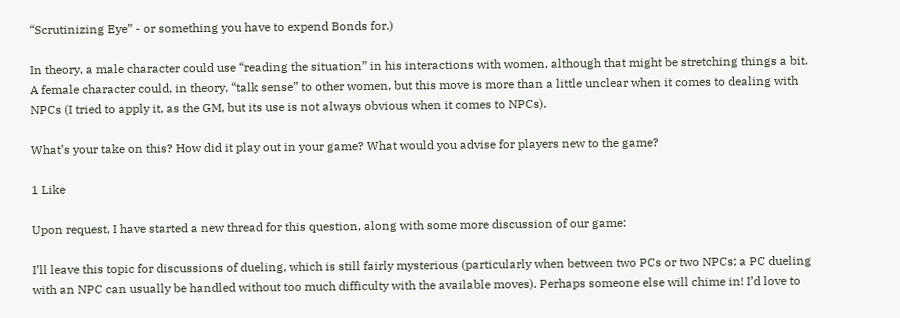“Scrutinizing Eye” - or something you have to expend Bonds for.)

In theory, a male character could use “reading the situation” in his interactions with women, although that might be stretching things a bit. A female character could, in theory, “talk sense” to other women, but this move is more than a little unclear when it comes to dealing with NPCs (I tried to apply it, as the GM, but its use is not always obvious when it comes to NPCs).

What’s your take on this? How did it play out in your game? What would you advise for players new to the game?

1 Like

Upon request, I have started a new thread for this question, along with some more discussion of our game:

I’ll leave this topic for discussions of dueling, which is still fairly mysterious (particularly when between two PCs or two NPCs; a PC dueling with an NPC can usually be handled without too much difficulty with the available moves). Perhaps someone else will chime in! I’d love to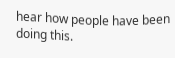hear how people have been doing this.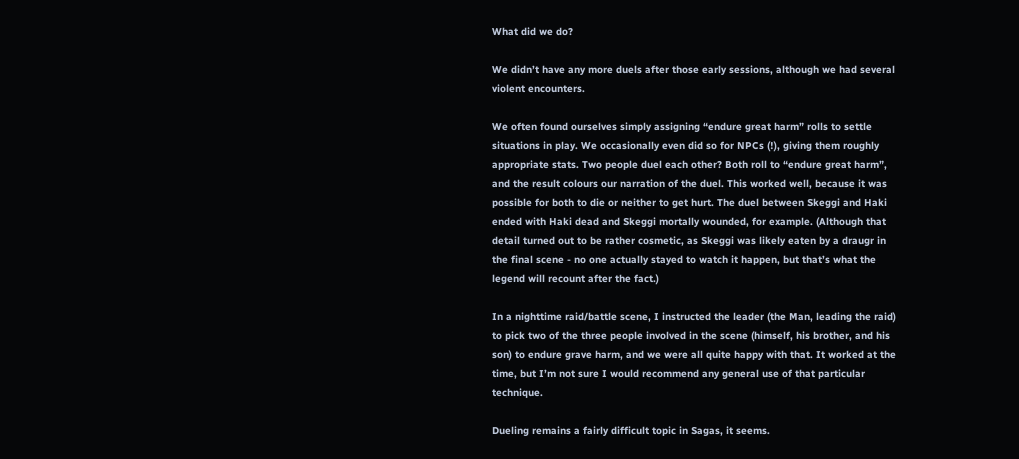What did we do?

We didn’t have any more duels after those early sessions, although we had several violent encounters.

We often found ourselves simply assigning “endure great harm” rolls to settle situations in play. We occasionally even did so for NPCs (!), giving them roughly appropriate stats. Two people duel each other? Both roll to “endure great harm”, and the result colours our narration of the duel. This worked well, because it was possible for both to die or neither to get hurt. The duel between Skeggi and Haki ended with Haki dead and Skeggi mortally wounded, for example. (Although that detail turned out to be rather cosmetic, as Skeggi was likely eaten by a draugr in the final scene - no one actually stayed to watch it happen, but that’s what the legend will recount after the fact.)

In a nighttime raid/battle scene, I instructed the leader (the Man, leading the raid) to pick two of the three people involved in the scene (himself, his brother, and his son) to endure grave harm, and we were all quite happy with that. It worked at the time, but I’m not sure I would recommend any general use of that particular technique.

Dueling remains a fairly difficult topic in Sagas, it seems.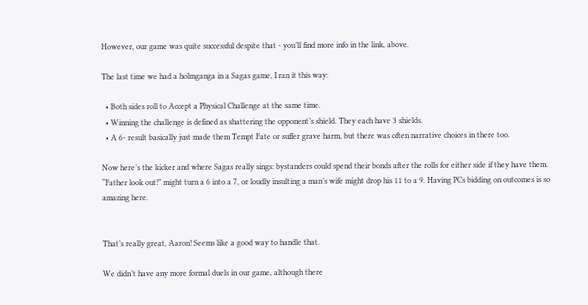However, our game was quite successful despite that - you’ll find more info in the link, above.

The last time we had a holmganga in a Sagas game, I ran it this way:

  • Both sides roll to Accept a Physical Challenge at the same time.
  • Winning the challenge is defined as shattering the opponent’s shield. They each have 3 shields.
  • A 6- result basically just made them Tempt Fate or suffer grave harm, but there was often narrative choices in there too.

Now here’s the kicker and where Sagas really sings: bystanders could spend their bonds after the rolls for either side if they have them. “Father look out!” might turn a 6 into a 7, or loudly insulting a man’s wife might drop his 11 to a 9. Having PCs bidding on outcomes is so amazing here.


That’s really great, Aaron! Seems like a good way to handle that.

We didn’t have any more formal duels in our game, although there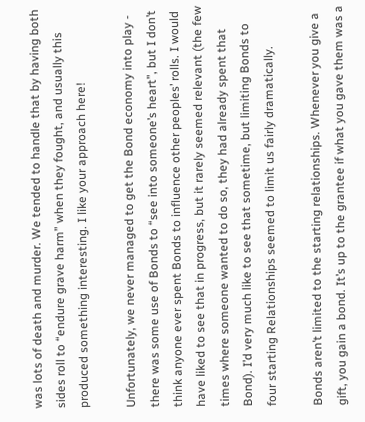was lots of death and murder. We tended to handle that by having both sides roll to “endure grave harm” when they fought, and usually this produced something interesting. I like your approach here!

Unfortunately, we never managed to get the Bond economy into play - there was some use of Bonds to “see into someone’s heart”, but I don’t think anyone ever spent Bonds to influence other peoples’ rolls. I would have liked to see that in progress, but it rarely seemed relevant (the few times where someone wanted to do so, they had already spent that Bond). I’d very much like to see that sometime, but limiting Bonds to four starting Relationships seemed to limit us fairly dramatically.

Bonds aren’t limited to the starting relationships. Whenever you give a gift, you gain a bond. It’s up to the grantee if what you gave them was a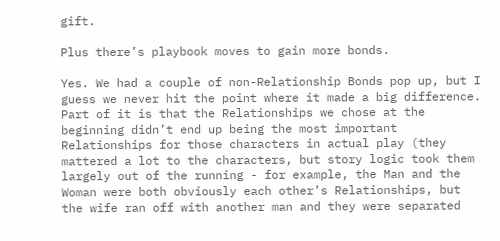gift.

Plus there’s playbook moves to gain more bonds.

Yes. We had a couple of non-Relationship Bonds pop up, but I guess we never hit the point where it made a big difference. Part of it is that the Relationships we chose at the beginning didn’t end up being the most important Relationships for those characters in actual play (they mattered a lot to the characters, but story logic took them largely out of the running - for example, the Man and the Woman were both obviously each other’s Relationships, but the wife ran off with another man and they were separated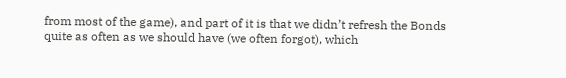from most of the game), and part of it is that we didn’t refresh the Bonds quite as often as we should have (we often forgot), which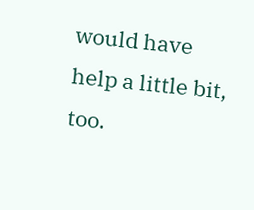would have help a little bit, too.